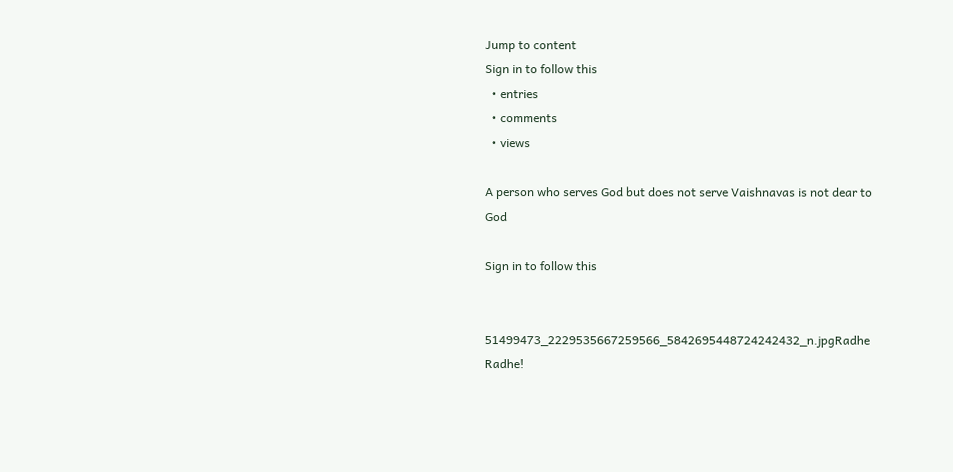Jump to content
Sign in to follow this
  • entries
  • comments
  • views

A person who serves God but does not serve Vaishnavas is not dear to God

Sign in to follow this


51499473_2229535667259566_5842695448724242432_n.jpgRadhe Radhe!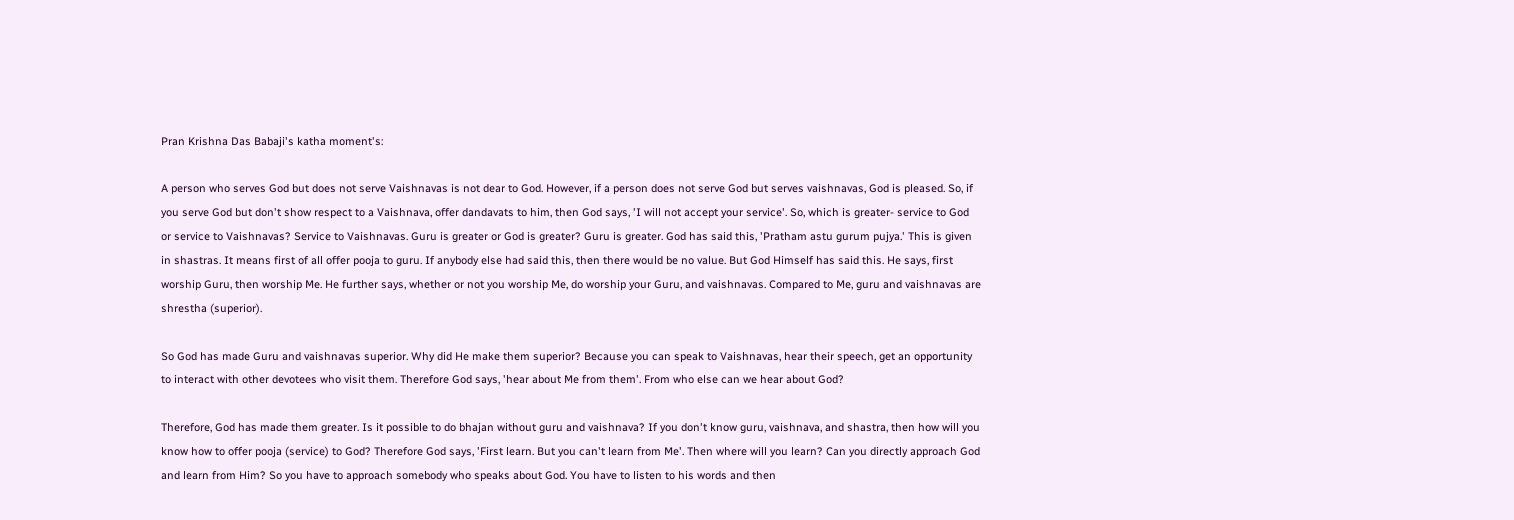Pran Krishna Das Babaji's katha moment's:

A person who serves God but does not serve Vaishnavas is not dear to God. However, if a person does not serve God but serves vaishnavas, God is pleased. So, if you serve God but don't show respect to a Vaishnava, offer dandavats to him, then God says, 'I will not accept your service'. So, which is greater- service to God or service to Vaishnavas? Service to Vaishnavas. Guru is greater or God is greater? Guru is greater. God has said this, 'Pratham astu gurum pujya.' This is given in shastras. It means first of all offer pooja to guru. If anybody else had said this, then there would be no value. But God Himself has said this. He says, first worship Guru, then worship Me. He further says, whether or not you worship Me, do worship your Guru, and vaishnavas. Compared to Me, guru and vaishnavas are shrestha (superior).

So God has made Guru and vaishnavas superior. Why did He make them superior? Because you can speak to Vaishnavas, hear their speech, get an opportunity to interact with other devotees who visit them. Therefore God says, 'hear about Me from them'. From who else can we hear about God?

Therefore, God has made them greater. Is it possible to do bhajan without guru and vaishnava? If you don't know guru, vaishnava, and shastra, then how will you know how to offer pooja (service) to God? Therefore God says, 'First learn. But you can't learn from Me'. Then where will you learn? Can you directly approach God and learn from Him? So you have to approach somebody who speaks about God. You have to listen to his words and then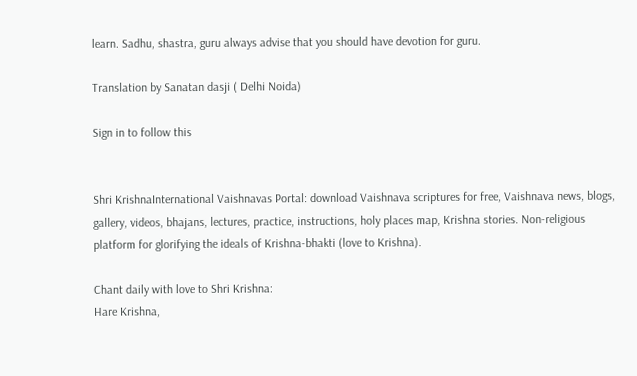learn. Sadhu, shastra, guru always advise that you should have devotion for guru.

Translation by Sanatan dasji ( Delhi Noida)

Sign in to follow this


Shri KrishnaInternational Vaishnavas Portal: download Vaishnava scriptures for free, Vaishnava news, blogs, gallery, videos, bhajans, lectures, practice, instructions, holy places map, Krishna stories. Non-religious platform for glorifying the ideals of Krishna-bhakti (love to Krishna).

Chant daily with love to Shri Krishna:
Hare Krishna,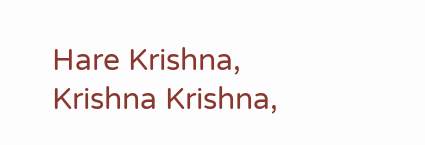Hare Krishna, Krishna Krishna,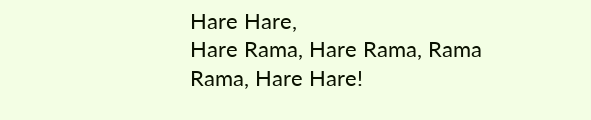Hare Hare,
Hare Rama, Hare Rama, Rama Rama, Hare Hare!